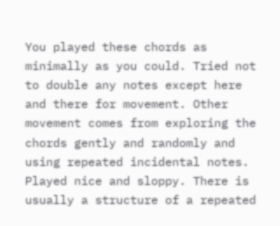You played these chords as minimally as you could. Tried not to double any notes except here and there for movement. Other movement comes from exploring the chords gently and randomly and using repeated incidental notes. Played nice and sloppy. There is usually a structure of a repeated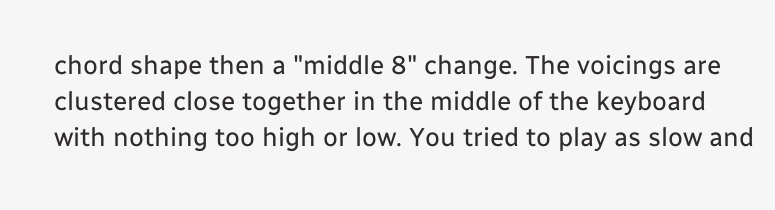chord shape then a "middle 8" change. The voicings are clustered close together in the middle of the keyboard with nothing too high or low. You tried to play as slow and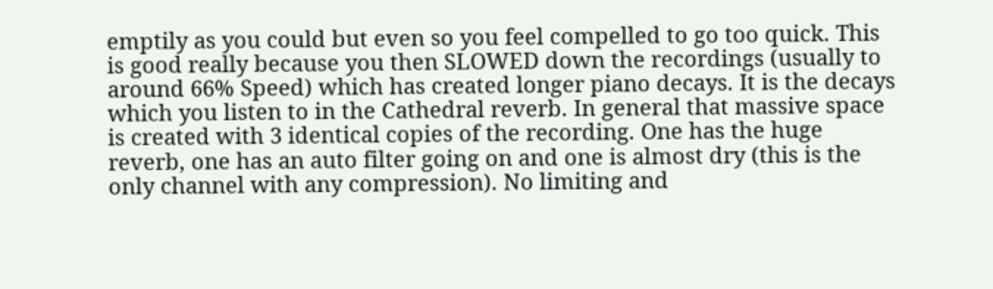emptily as you could but even so you feel compelled to go too quick. This is good really because you then SLOWED down the recordings (usually to around 66% Speed) which has created longer piano decays. It is the decays which you listen to in the Cathedral reverb. In general that massive space is created with 3 identical copies of the recording. One has the huge reverb, one has an auto filter going on and one is almost dry (this is the only channel with any compression). No limiting and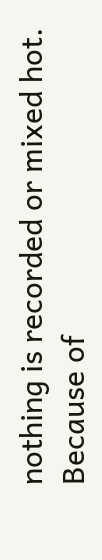nothing is recorded or mixed hot. Because of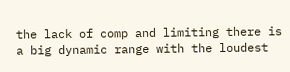the lack of comp and limiting there is a big dynamic range with the loudest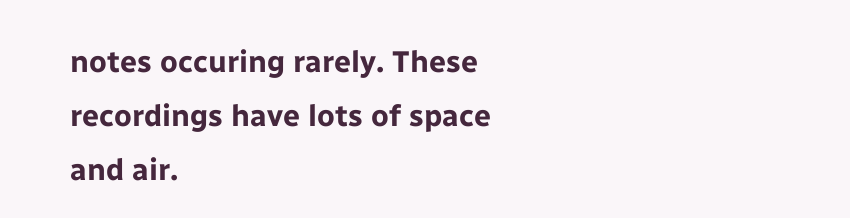notes occuring rarely. These recordings have lots of space and air.